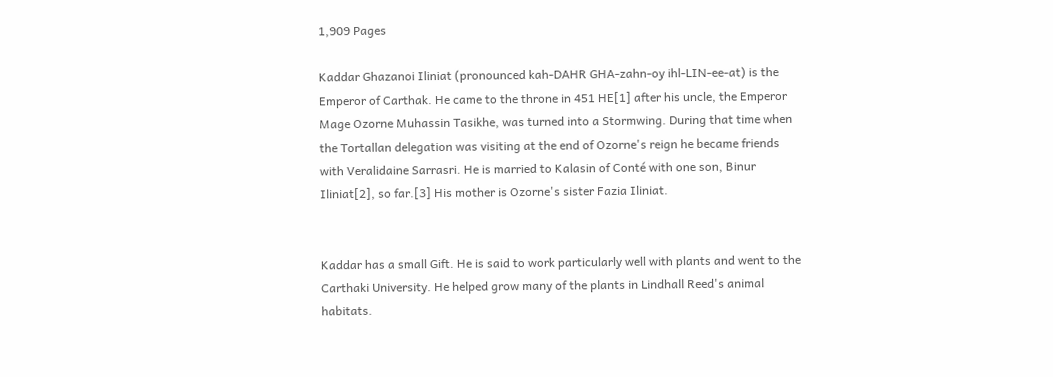1,909 Pages

Kaddar Ghazanoi Iliniat (pronounced kah-DAHR GHA-zahn-oy ihl-LIN-ee-at) is the Emperor of Carthak. He came to the throne in 451 HE[1] after his uncle, the Emperor Mage Ozorne Muhassin Tasikhe, was turned into a Stormwing. During that time when the Tortallan delegation was visiting at the end of Ozorne's reign he became friends with Veralidaine Sarrasri. He is married to Kalasin of Conté with one son, Binur Iliniat[2], so far.[3] His mother is Ozorne's sister Fazia Iliniat.


Kaddar has a small Gift. He is said to work particularly well with plants and went to the Carthaki University. He helped grow many of the plants in Lindhall Reed's animal habitats.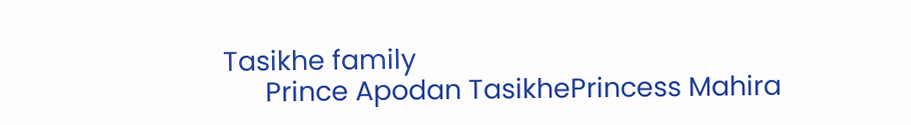Tasikhe family
      Prince Apodan TasikhePrincess Mahira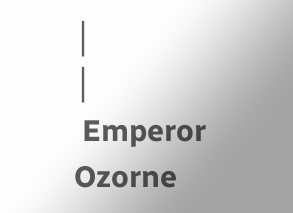│                                   │
 Emperor Ozorne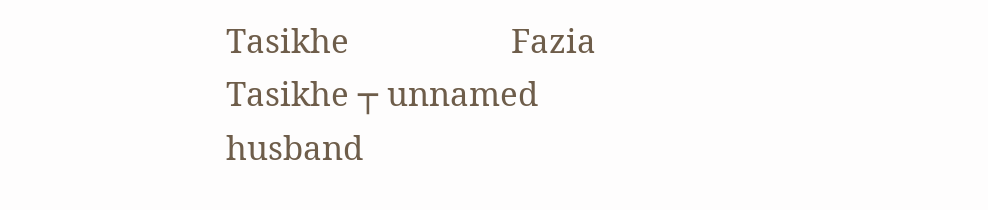Tasikhe                  Fazia Tasikhe ┬ unnamed husband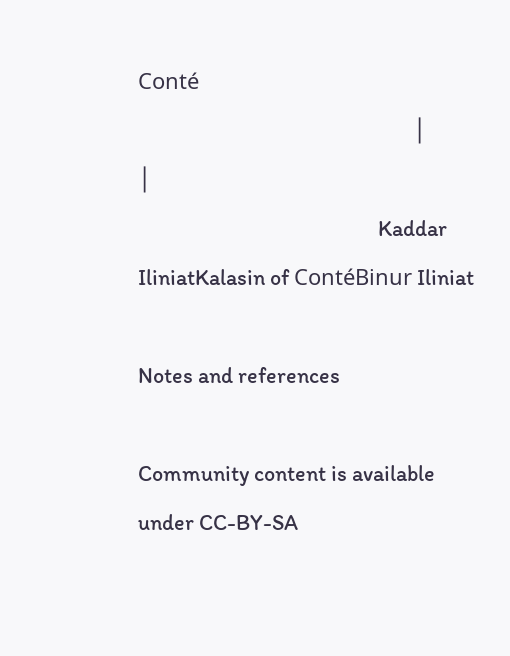Conté
                                                       │                      │
                                                Kaddar IliniatKalasin of ContéBinur Iliniat

Notes and references

Community content is available under CC-BY-SA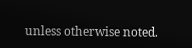unless otherwise noted.